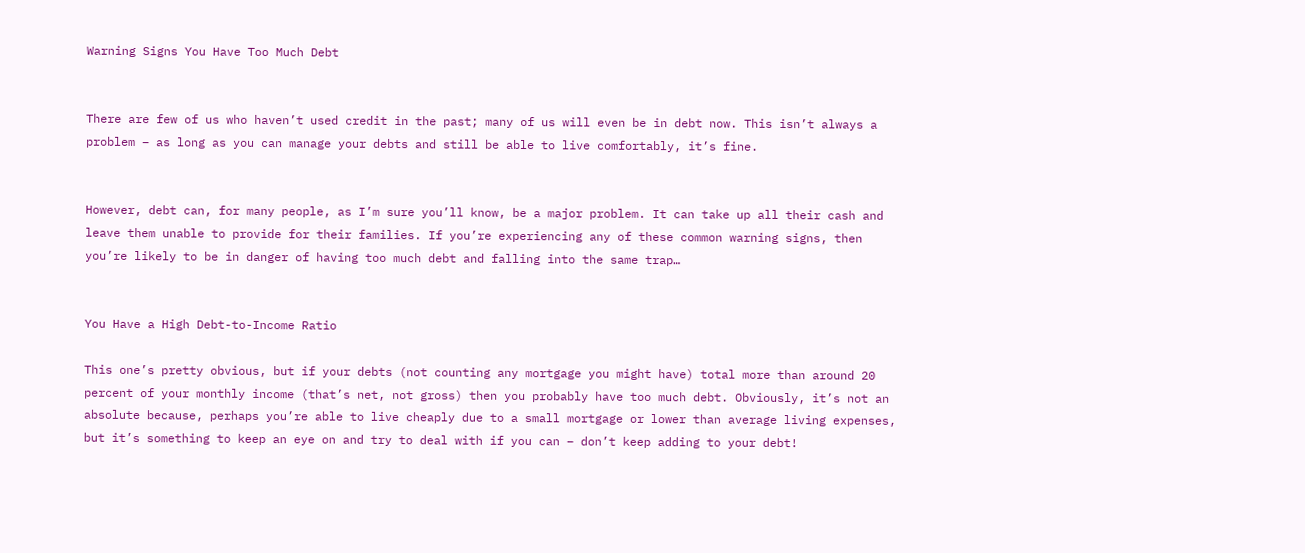Warning Signs You Have Too Much Debt


There are few of us who haven’t used credit in the past; many of us will even be in debt now. This isn’t always a problem – as long as you can manage your debts and still be able to live comfortably, it’s fine.


However, debt can, for many people, as I’m sure you’ll know, be a major problem. It can take up all their cash and leave them unable to provide for their families. If you’re experiencing any of these common warning signs, then you’re likely to be in danger of having too much debt and falling into the same trap…


You Have a High Debt-to-Income Ratio

This one’s pretty obvious, but if your debts (not counting any mortgage you might have) total more than around 20 percent of your monthly income (that’s net, not gross) then you probably have too much debt. Obviously, it’s not an absolute because, perhaps you’re able to live cheaply due to a small mortgage or lower than average living expenses, but it’s something to keep an eye on and try to deal with if you can – don’t keep adding to your debt!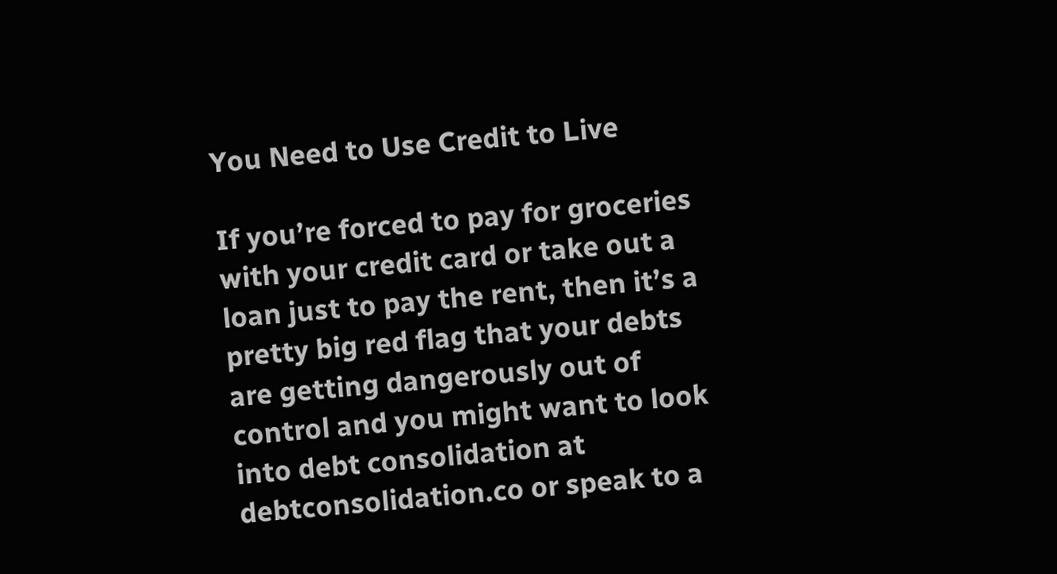You Need to Use Credit to Live

If you’re forced to pay for groceries with your credit card or take out a loan just to pay the rent, then it’s a pretty big red flag that your debts are getting dangerously out of control and you might want to look into debt consolidation at debtconsolidation.co or speak to a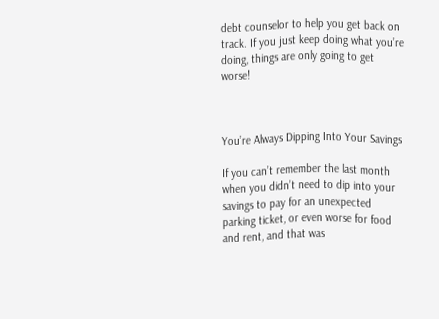debt counselor to help you get back on track. If you just keep doing what you’re doing, things are only going to get worse!



You’re Always Dipping Into Your Savings

If you can’t remember the last month when you didn’t need to dip into your savings to pay for an unexpected parking ticket, or even worse for food and rent, and that was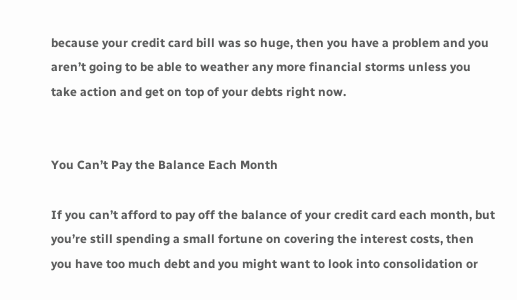because your credit card bill was so huge, then you have a problem and you aren’t going to be able to weather any more financial storms unless you take action and get on top of your debts right now.


You Can’t Pay the Balance Each Month

If you can’t afford to pay off the balance of your credit card each month, but you’re still spending a small fortune on covering the interest costs, then you have too much debt and you might want to look into consolidation or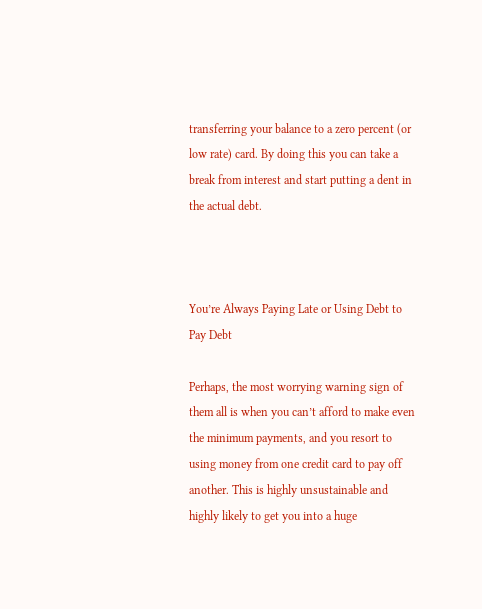transferring your balance to a zero percent (or low rate) card. By doing this you can take a break from interest and start putting a dent in the actual debt.



You’re Always Paying Late or Using Debt to Pay Debt

Perhaps, the most worrying warning sign of them all is when you can’t afford to make even the minimum payments, and you resort to using money from one credit card to pay off another. This is highly unsustainable and highly likely to get you into a huge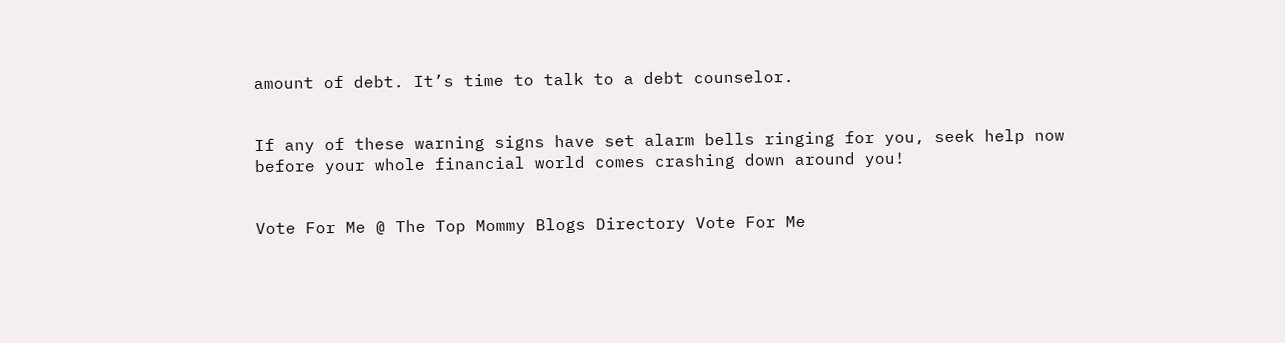amount of debt. It’s time to talk to a debt counselor.


If any of these warning signs have set alarm bells ringing for you, seek help now before your whole financial world comes crashing down around you!


Vote For Me @ The Top Mommy Blogs Directory Vote For Me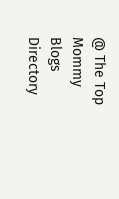@ The Top Mommy Blogs Directory